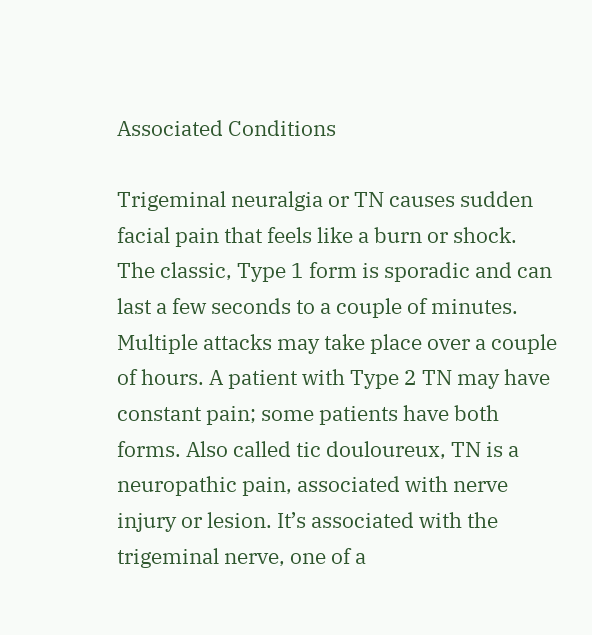Associated Conditions

Trigeminal neuralgia or TN causes sudden facial pain that feels like a burn or shock. The classic, Type 1 form is sporadic and can last a few seconds to a couple of minutes. Multiple attacks may take place over a couple of hours. A patient with Type 2 TN may have constant pain; some patients have both forms. Also called tic douloureux, TN is a neuropathic pain, associated with nerve injury or lesion. It’s associated with the trigeminal nerve, one of a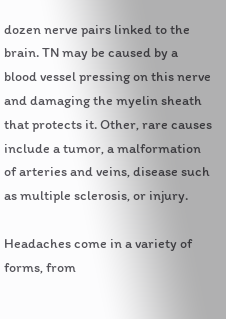dozen nerve pairs linked to the brain. TN may be caused by a blood vessel pressing on this nerve and damaging the myelin sheath that protects it. Other, rare causes include a tumor, a malformation of arteries and veins, disease such as multiple sclerosis, or injury.

Headaches come in a variety of forms, from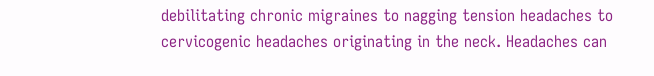debilitating chronic migraines to nagging tension headaches to cervicogenic headaches originating in the neck. Headaches can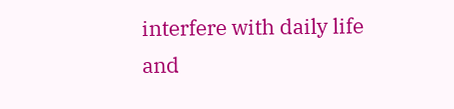interfere with daily life and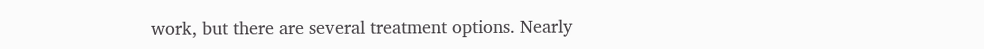work, but there are several treatment options. Nearly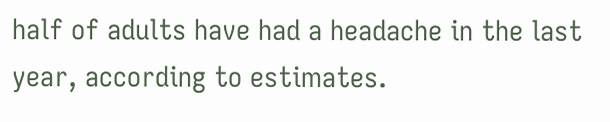half of adults have had a headache in the last year, according to estimates.